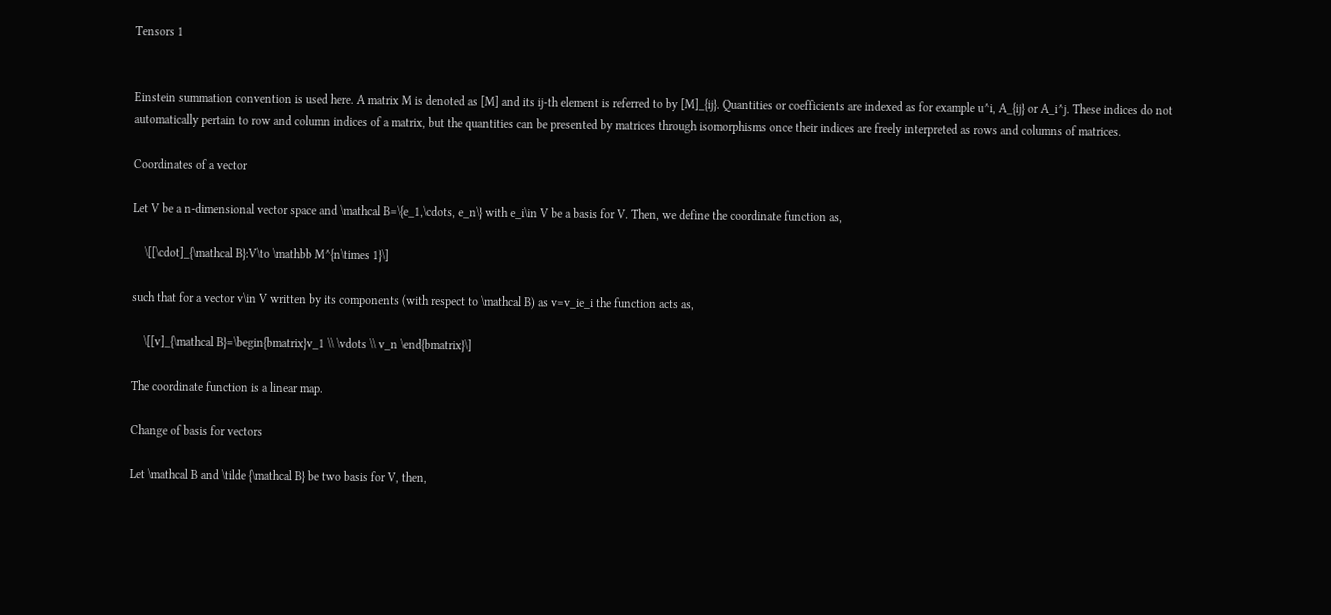Tensors 1


Einstein summation convention is used here. A matrix M is denoted as [M] and its ij-th element is referred to by [M]_{ij}. Quantities or coefficients are indexed as for example u^i, A_{ij} or A_i^j. These indices do not automatically pertain to row and column indices of a matrix, but the quantities can be presented by matrices through isomorphisms once their indices are freely interpreted as rows and columns of matrices.

Coordinates of a vector

Let V be a n-dimensional vector space and \mathcal B=\{e_1,\cdots, e_n\} with e_i\in V be a basis for V. Then, we define the coordinate function as,

    \[[\cdot]_{\mathcal B}:V\to \mathbb M^{n\times 1}\]

such that for a vector v\in V written by its components (with respect to \mathcal B) as v=v_ie_i the function acts as,

    \[[v]_{\mathcal B}=\begin{bmatrix}v_1 \\ \vdots \\ v_n \end{bmatrix}\]

The coordinate function is a linear map.

Change of basis for vectors

Let \mathcal B and \tilde {\mathcal B} be two basis for V, then,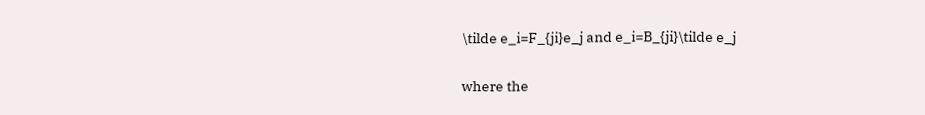\tilde e_i=F_{ji}e_j and e_i=B_{ji}\tilde e_j

where the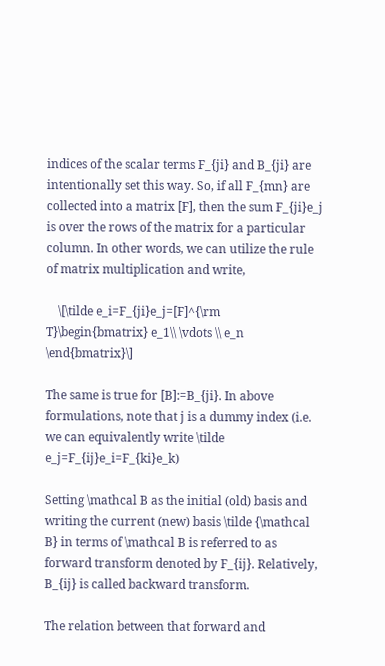indices of the scalar terms F_{ji} and B_{ji} are intentionally set this way. So, if all F_{mn} are collected into a matrix [F], then the sum F_{ji}e_j is over the rows of the matrix for a particular column. In other words, we can utilize the rule of matrix multiplication and write,

    \[\tilde e_i=F_{ji}e_j=[F]^{\rm T}\begin{bmatrix} e_1\\ \vdots \\ e_n \end{bmatrix}\]

The same is true for [B]:=B_{ji}. In above formulations, note that j is a dummy index (i.e. we can equivalently write \tilde e_j=F_{ij}e_i=F_{ki}e_k)

Setting \mathcal B as the initial (old) basis and writing the current (new) basis \tilde {\mathcal B} in terms of \mathcal B is referred to as forward transform denoted by F_{ij}. Relatively, B_{ij} is called backward transform.

The relation between that forward and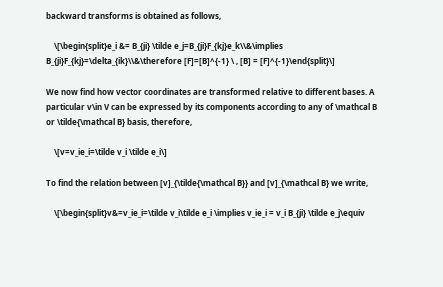backward transforms is obtained as follows,

    \[\begin{split}e_i &= B_{ji} \tilde e_j=B_{ji}F_{kj}e_k\\&\implies B_{ji}F_{kj}=\delta_{ik}\\&\therefore [F]=[B]^{-1} \ , [B] = [F]^{-1}\end{split}\]

We now find how vector coordinates are transformed relative to different bases. A particular v\in V can be expressed by its components according to any of \mathcal B or \tilde{\mathcal B} basis, therefore,

    \[v=v_ie_i=\tilde v_i \tilde e_i\]

To find the relation between [v]_{\tilde{\mathcal B}} and [v]_{\mathcal B} we write,

    \[\begin{split}v&=v_ie_i=\tilde v_i\tilde e_i \implies v_ie_i = v_i B_{ji} \tilde e_j\equiv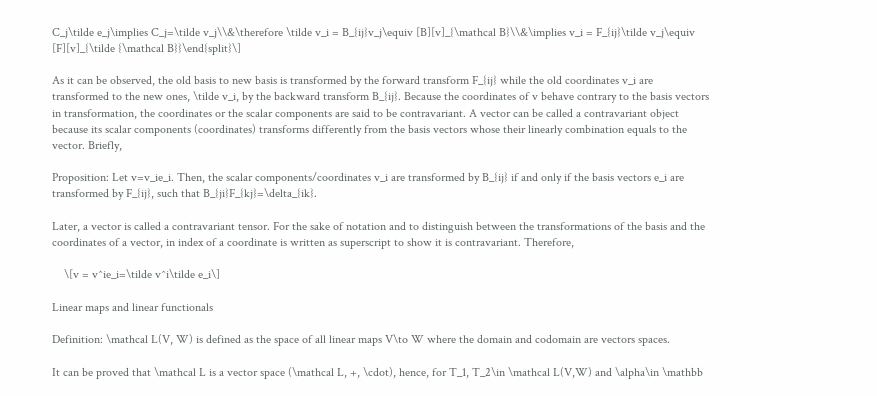C_j\tilde e_j\implies C_j=\tilde v_j\\&\therefore \tilde v_i = B_{ij}v_j\equiv [B][v]_{\mathcal B}\\&\implies v_i = F_{ij}\tilde v_j\equiv [F][v]_{\tilde {\mathcal B}}\end{split}\]

As it can be observed, the old basis to new basis is transformed by the forward transform F_{ij} while the old coordinates v_i are transformed to the new ones, \tilde v_i, by the backward transform B_{ij}. Because the coordinates of v behave contrary to the basis vectors in transformation, the coordinates or the scalar components are said to be contravariant. A vector can be called a contravariant object because its scalar components (coordinates) transforms differently from the basis vectors whose their linearly combination equals to the vector. Briefly,

Proposition: Let v=v_ie_i. Then, the scalar components/coordinates v_i are transformed by B_{ij} if and only if the basis vectors e_i are transformed by F_{ij}, such that B_{ji}F_{kj}=\delta_{ik}.

Later, a vector is called a contravariant tensor. For the sake of notation and to distinguish between the transformations of the basis and the coordinates of a vector, in index of a coordinate is written as superscript to show it is contravariant. Therefore,

    \[v = v^ie_i=\tilde v^i\tilde e_i\]

Linear maps and linear functionals

Definition: \mathcal L(V, W) is defined as the space of all linear maps V\to W where the domain and codomain are vectors spaces.

It can be proved that \mathcal L is a vector space (\mathcal L, +, \cdot), hence, for T_1, T_2\in \mathcal L(V,W) and \alpha\in \mathbb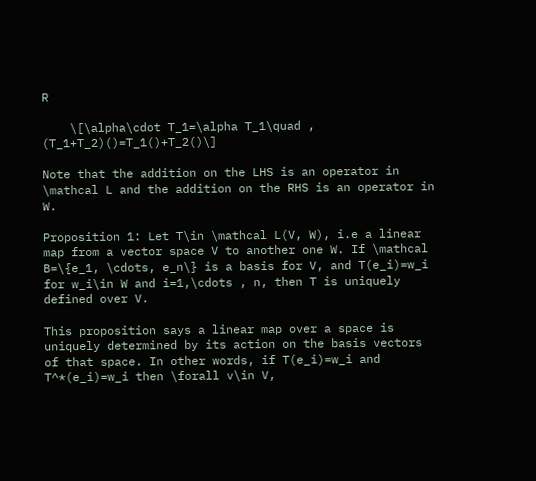R

    \[\alpha\cdot T_1=\alpha T_1\quad , (T_1+T_2)()=T_1()+T_2()\]

Note that the addition on the LHS is an operator in \mathcal L and the addition on the RHS is an operator in W.

Proposition 1: Let T\in \mathcal L(V, W), i.e a linear map from a vector space V to another one W. If \mathcal B=\{e_1, \cdots, e_n\} is a basis for V, and T(e_i)=w_i for w_i\in W and i=1,\cdots , n, then T is uniquely defined over V.

This proposition says a linear map over a space is uniquely determined by its action on the basis vectors of that space. In other words, if T(e_i)=w_i and T^*(e_i)=w_i then \forall v\in V,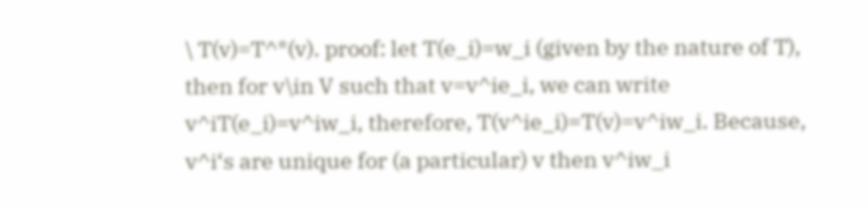\ T(v)=T^*(v). proof: let T(e_i)=w_i (given by the nature of T), then for v\in V such that v=v^ie_i, we can write v^iT(e_i)=v^iw_i, therefore, T(v^ie_i)=T(v)=v^iw_i. Because, v^i‘s are unique for (a particular) v then v^iw_i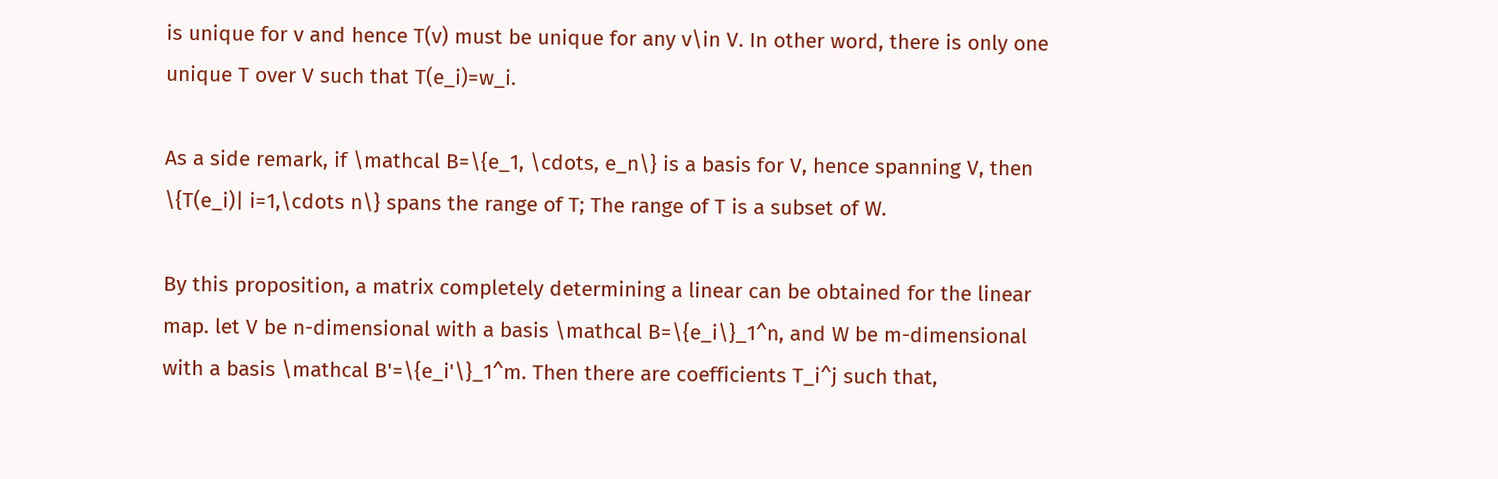is unique for v and hence T(v) must be unique for any v\in V. In other word, there is only one unique T over V such that T(e_i)=w_i.

As a side remark, if \mathcal B=\{e_1, \cdots, e_n\} is a basis for V, hence spanning V, then \{T(e_i)| i=1,\cdots n\} spans the range of T; The range of T is a subset of W.

By this proposition, a matrix completely determining a linear can be obtained for the linear map. let V be n-dimensional with a basis \mathcal B=\{e_i\}_1^n, and W be m-dimensional with a basis \mathcal B'=\{e_i'\}_1^m. Then there are coefficients T_i^j such that,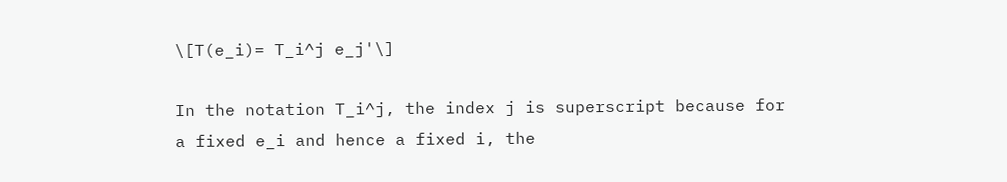\[T(e_i)= T_i^j e_j'\]

In the notation T_i^j, the index j is superscript because for a fixed e_i and hence a fixed i, the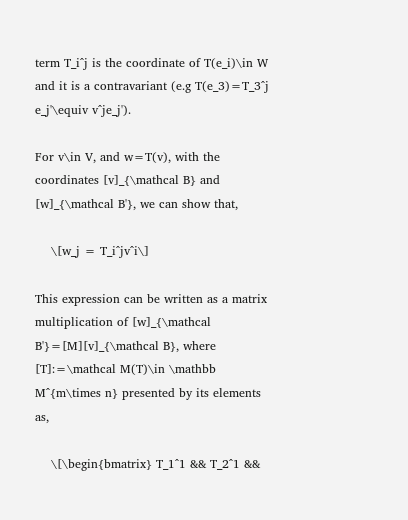term T_i^j is the coordinate of T(e_i)\in W and it is a contravariant (e.g T(e_3)=T_3^j e_j'\equiv v^je_j').

For v\in V, and w=T(v), with the coordinates [v]_{\mathcal B} and [w]_{\mathcal B'}, we can show that,

    \[w_j = T_i^jv^i\]

This expression can be written as a matrix multiplication of [w]_{\mathcal B'}=[M][v]_{\mathcal B}, where [T]:=\mathcal M(T)\in \mathbb M^{m\times n} presented by its elements as,

    \[\begin{bmatrix} T_1^1 && T_2^1 &&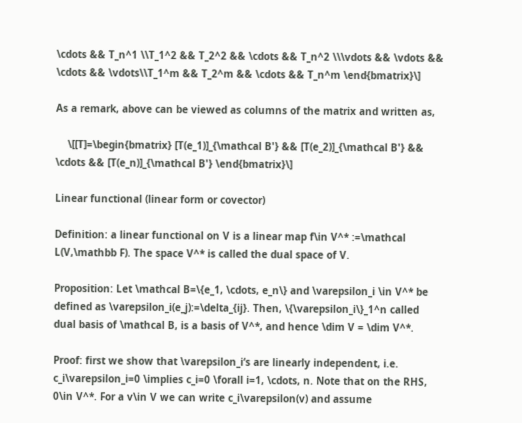\cdots && T_n^1 \\T_1^2 && T_2^2 && \cdots && T_n^2 \\\vdots && \vdots && \cdots && \vdots\\T_1^m && T_2^m && \cdots && T_n^m \end{bmatrix}\]

As a remark, above can be viewed as columns of the matrix and written as,

    \[[T]=\begin{bmatrix} [T(e_1)]_{\mathcal B'} && [T(e_2)]_{\mathcal B'} && \cdots && [T(e_n)]_{\mathcal B'} \end{bmatrix}\]

Linear functional (linear form or covector)

Definition: a linear functional on V is a linear map f\in V^* :=\mathcal L(V,\mathbb F). The space V^* is called the dual space of V.

Proposition: Let \mathcal B=\{e_1, \cdots, e_n\} and \varepsilon_i \in V^* be defined as \varepsilon_i(e_j):=\delta_{ij}. Then, \{\varepsilon_i\}_1^n called dual basis of \mathcal B, is a basis of V^*, and hence \dim V = \dim V^*.

Proof: first we show that \varepsilon_i‘s are linearly independent, i.e. c_i\varepsilon_i=0 \implies c_i=0 \forall i=1, \cdots, n. Note that on the RHS, 0\in V^*. For a v\in V we can write c_i\varepsilon(v) and assume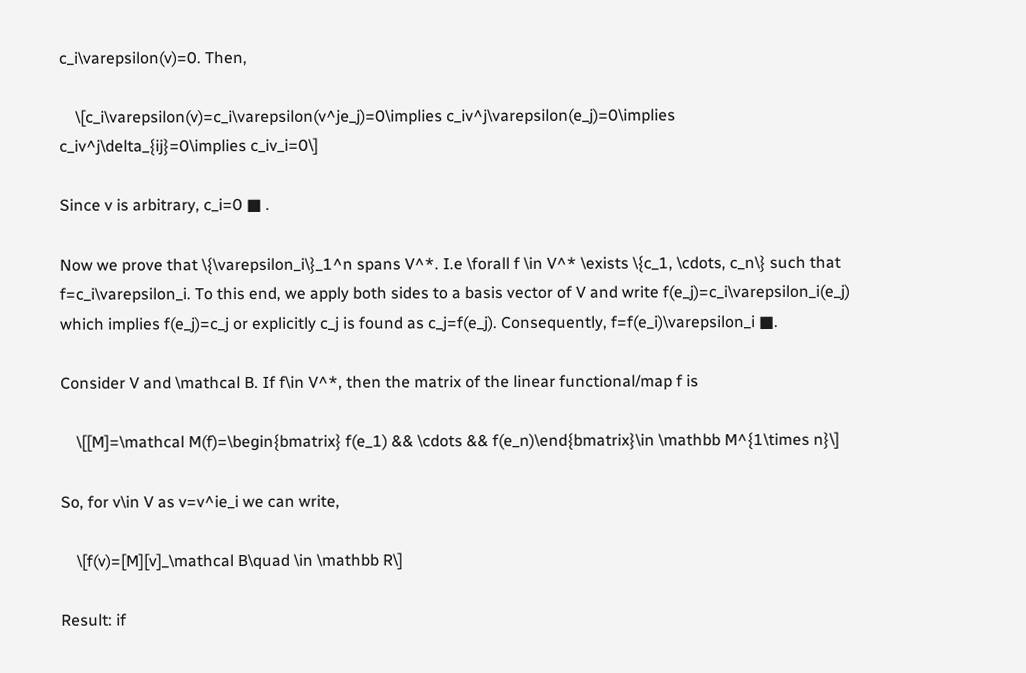c_i\varepsilon(v)=0. Then,

    \[c_i\varepsilon(v)=c_i\varepsilon(v^je_j)=0\implies c_iv^j\varepsilon(e_j)=0\implies c_iv^j\delta_{ij}=0\implies c_iv_i=0\]

Since v is arbitrary, c_i=0 ■ .

Now we prove that \{\varepsilon_i\}_1^n spans V^*. I.e \forall f \in V^* \exists \{c_1, \cdots, c_n\} such that f=c_i\varepsilon_i. To this end, we apply both sides to a basis vector of V and write f(e_j)=c_i\varepsilon_i(e_j) which implies f(e_j)=c_j or explicitly c_j is found as c_j=f(e_j). Consequently, f=f(e_i)\varepsilon_i ■.

Consider V and \mathcal B. If f\in V^*, then the matrix of the linear functional/map f is

    \[[M]=\mathcal M(f)=\begin{bmatrix} f(e_1) && \cdots && f(e_n)\end{bmatrix}\in \mathbb M^{1\times n}\]

So, for v\in V as v=v^ie_i we can write,

    \[f(v)=[M][v]_\mathcal B\quad \in \mathbb R\]

Result: if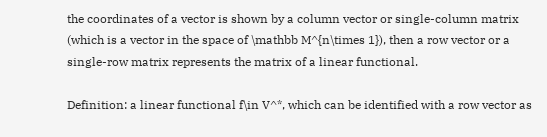the coordinates of a vector is shown by a column vector or single-column matrix (which is a vector in the space of \mathbb M^{n\times 1}), then a row vector or a single-row matrix represents the matrix of a linear functional.

Definition: a linear functional f\in V^*, which can be identified with a row vector as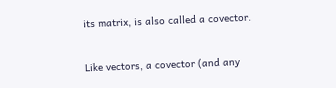its matrix, is also called a covector.

Like vectors, a covector (and any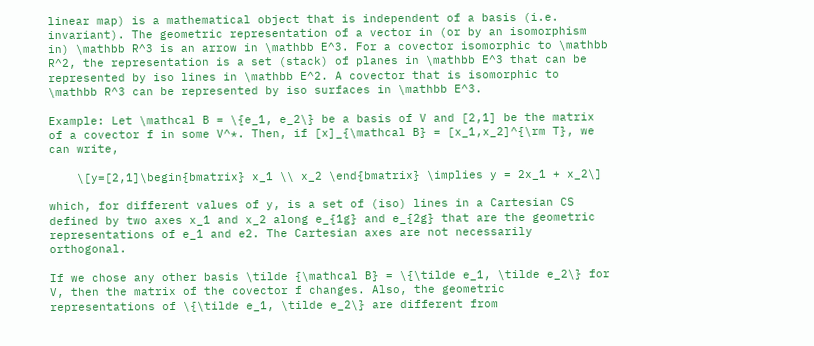linear map) is a mathematical object that is independent of a basis (i.e. invariant). The geometric representation of a vector in (or by an isomorphism in) \mathbb R^3 is an arrow in \mathbb E^3. For a covector isomorphic to \mathbb R^2, the representation is a set (stack) of planes in \mathbb E^3 that can be represented by iso lines in \mathbb E^2. A covector that is isomorphic to \mathbb R^3 can be represented by iso surfaces in \mathbb E^3.

Example: Let \mathcal B = \{e_1, e_2\} be a basis of V and [2,1] be the matrix of a covector f in some V^*. Then, if [x]_{\mathcal B} = [x_1,x_2]^{\rm T}, we can write,

    \[y=[2,1]\begin{bmatrix} x_1 \\ x_2 \end{bmatrix} \implies y = 2x_1 + x_2\]

which, for different values of y, is a set of (iso) lines in a Cartesian CS defined by two axes x_1 and x_2 along e_{1g} and e_{2g} that are the geometric representations of e_1 and e2. The Cartesian axes are not necessarily orthogonal.

If we chose any other basis \tilde {\mathcal B} = \{\tilde e_1, \tilde e_2\} for V, then the matrix of the covector f changes. Also, the geometric representations of \{\tilde e_1, \tilde e_2\} are different from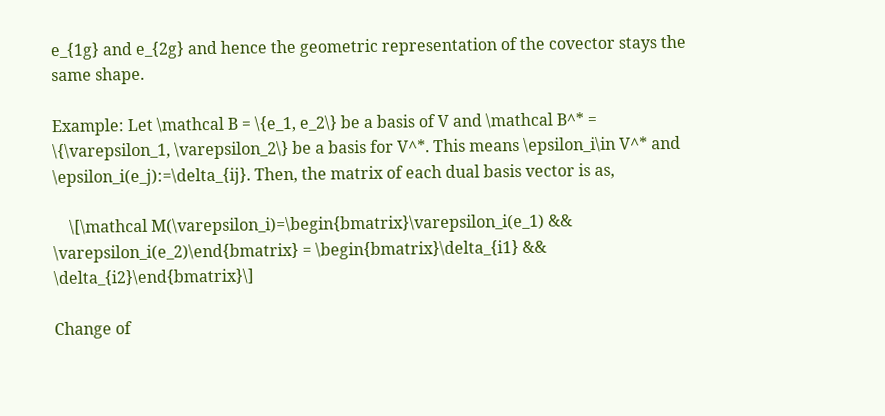e_{1g} and e_{2g} and hence the geometric representation of the covector stays the same shape.

Example: Let \mathcal B = \{e_1, e_2\} be a basis of V and \mathcal B^* = \{\varepsilon_1, \varepsilon_2\} be a basis for V^*. This means \epsilon_i\in V^* and \epsilon_i(e_j):=\delta_{ij}. Then, the matrix of each dual basis vector is as,

    \[\mathcal M(\varepsilon_i)=\begin{bmatrix}\varepsilon_i(e_1) && \varepsilon_i(e_2)\end{bmatrix} = \begin{bmatrix}\delta_{i1} && \delta_{i2}\end{bmatrix}\]

Change of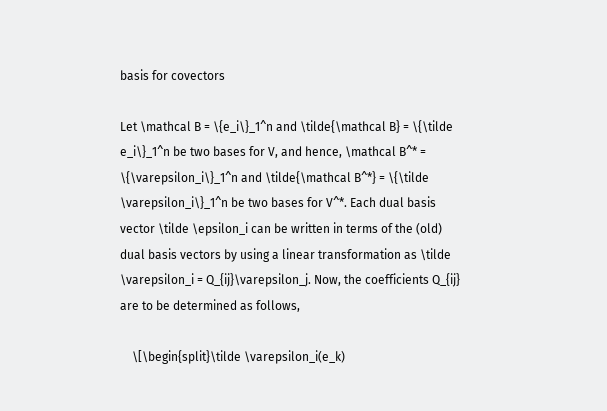basis for covectors

Let \mathcal B = \{e_i\}_1^n and \tilde{\mathcal B} = \{\tilde e_i\}_1^n be two bases for V, and hence, \mathcal B^* = \{\varepsilon_i\}_1^n and \tilde{\mathcal B^*} = \{\tilde \varepsilon_i\}_1^n be two bases for V^*. Each dual basis vector \tilde \epsilon_i can be written in terms of the (old) dual basis vectors by using a linear transformation as \tilde \varepsilon_i = Q_{ij}\varepsilon_j. Now, the coefficients Q_{ij} are to be determined as follows,

    \[\begin{split}\tilde \varepsilon_i(e_k)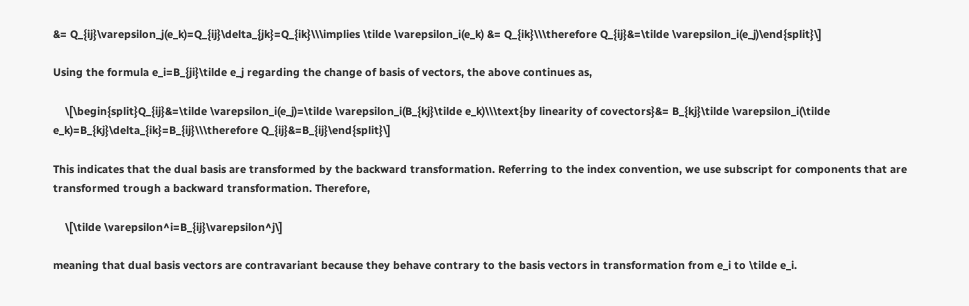&= Q_{ij}\varepsilon_j(e_k)=Q_{ij}\delta_{jk}=Q_{ik}\\\implies \tilde \varepsilon_i(e_k) &= Q_{ik}\\\therefore Q_{ij}&=\tilde \varepsilon_i(e_j)\end{split}\]

Using the formula e_i=B_{ji}\tilde e_j regarding the change of basis of vectors, the above continues as,

    \[\begin{split}Q_{ij}&=\tilde \varepsilon_i(e_j)=\tilde \varepsilon_i(B_{kj}\tilde e_k)\\\text{by linearity of covectors}&= B_{kj}\tilde \varepsilon_i(\tilde e_k)=B_{kj}\delta_{ik}=B_{ij}\\\therefore Q_{ij}&=B_{ij}\end{split}\]

This indicates that the dual basis are transformed by the backward transformation. Referring to the index convention, we use subscript for components that are transformed trough a backward transformation. Therefore,

    \[\tilde \varepsilon^i=B_{ij}\varepsilon^j\]

meaning that dual basis vectors are contravariant because they behave contrary to the basis vectors in transformation from e_i to \tilde e_i.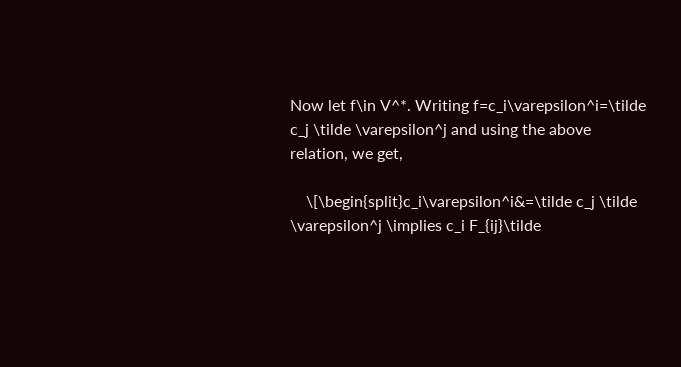Now let f\in V^*. Writing f=c_i\varepsilon^i=\tilde c_j \tilde \varepsilon^j and using the above relation, we get,

    \[\begin{split}c_i\varepsilon^i&=\tilde c_j \tilde \varepsilon^j \implies c_i F_{ij}\tilde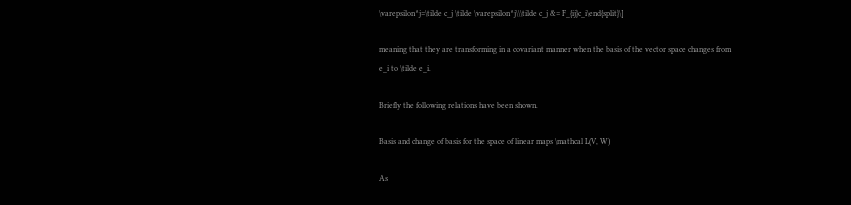\varepsilon^j=\tilde c_j \tilde \varepsilon^j\\\tilde c_j &= F_{ij}c_i\end{split}\]

meaning that they are transforming in a covariant manner when the basis of the vector space changes from e_i to \tilde e_i.

Briefly the following relations have been shown.

Basis and change of basis for the space of linear maps \mathcal L(V, W)

As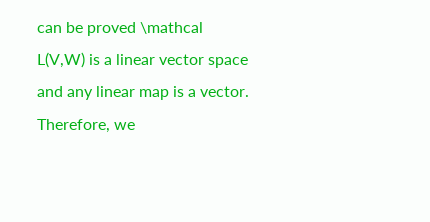can be proved \mathcal L(V,W) is a linear vector space and any linear map is a vector. Therefore, we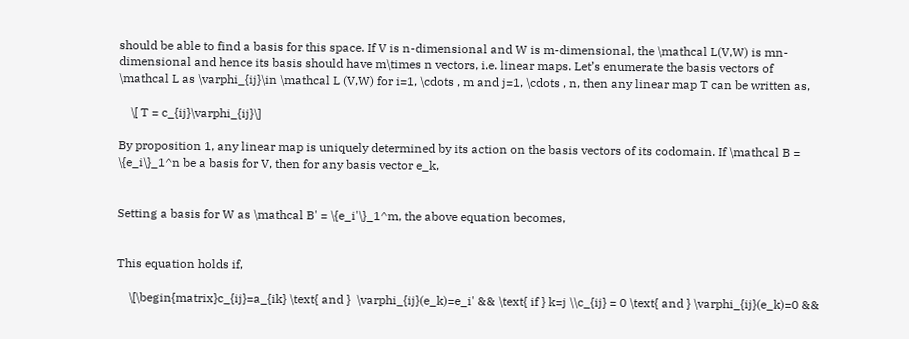should be able to find a basis for this space. If V is n-dimensional and W is m-dimensional, the \mathcal L(V,W) is mn-dimensional and hence its basis should have m\times n vectors, i.e. linear maps. Let’s enumerate the basis vectors of \mathcal L as \varphi_{ij}\in \mathcal L (V,W) for i=1, \cdots , m and j=1, \cdots , n, then any linear map T can be written as,

    \[ T = c_{ij}\varphi_{ij}\]

By proposition 1, any linear map is uniquely determined by its action on the basis vectors of its codomain. If \mathcal B = \{e_i\}_1^n be a basis for V, then for any basis vector e_k,


Setting a basis for W as \mathcal B' = \{e_i'\}_1^m, the above equation becomes,


This equation holds if,

    \[\begin{matrix}c_{ij}=a_{ik} \text{ and }  \varphi_{ij}(e_k)=e_i' && \text{ if } k=j \\c_{ij} = 0 \text{ and } \varphi_{ij}(e_k)=0 &&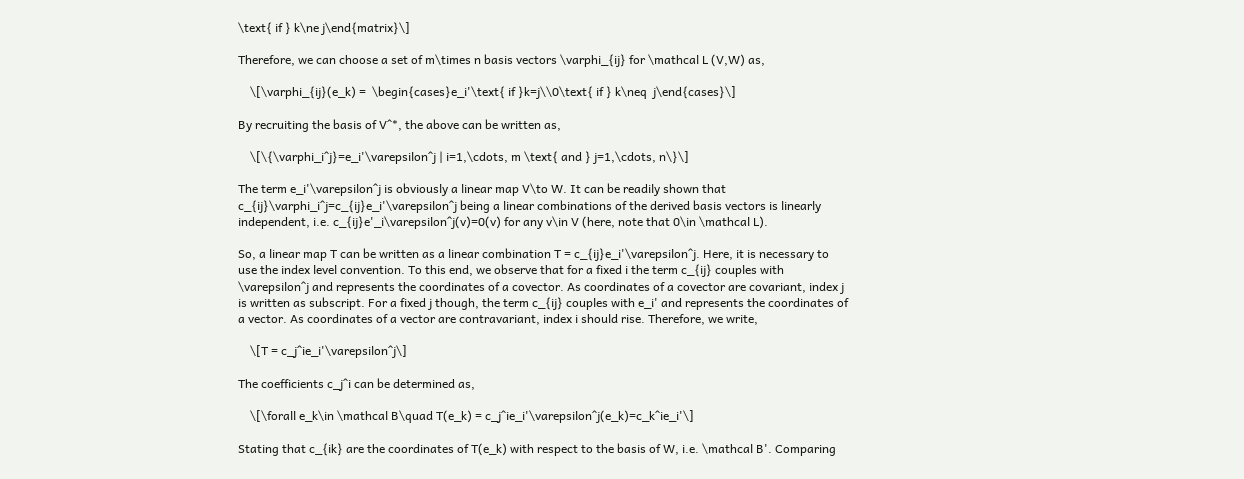\text{ if } k\ne j\end{matrix}\]

Therefore, we can choose a set of m\times n basis vectors \varphi_{ij} for \mathcal L (V,W) as,

    \[\varphi_{ij}(e_k) =  \begin{cases}e_i'\text{ if }k=j\\0\text{ if } k\neq  j\end{cases}\]

By recruiting the basis of V^*, the above can be written as,

    \[\{\varphi_i^j}=e_i'\varepsilon^j | i=1,\cdots, m \text{ and } j=1,\cdots, n\}\]

The term e_i'\varepsilon^j is obviously a linear map V\to W. It can be readily shown that c_{ij}\varphi_i^j=c_{ij}e_i'\varepsilon^j being a linear combinations of the derived basis vectors is linearly independent, i.e. c_{ij}e'_i\varepsilon^j(v)=0(v) for any v\in V (here, note that 0\in \mathcal L).

So, a linear map T can be written as a linear combination T = c_{ij}e_i'\varepsilon^j. Here, it is necessary to use the index level convention. To this end, we observe that for a fixed i the term c_{ij} couples with \varepsilon^j and represents the coordinates of a covector. As coordinates of a covector are covariant, index j is written as subscript. For a fixed j though, the term c_{ij} couples with e_i' and represents the coordinates of a vector. As coordinates of a vector are contravariant, index i should rise. Therefore, we write,

    \[T = c_j^ie_i'\varepsilon^j\]

The coefficients c_j^i can be determined as,

    \[\forall e_k\in \mathcal B\quad T(e_k) = c_j^ie_i'\varepsilon^j(e_k)=c_k^ie_i'\]

Stating that c_{ik} are the coordinates of T(e_k) with respect to the basis of W, i.e. \mathcal B'. Comparing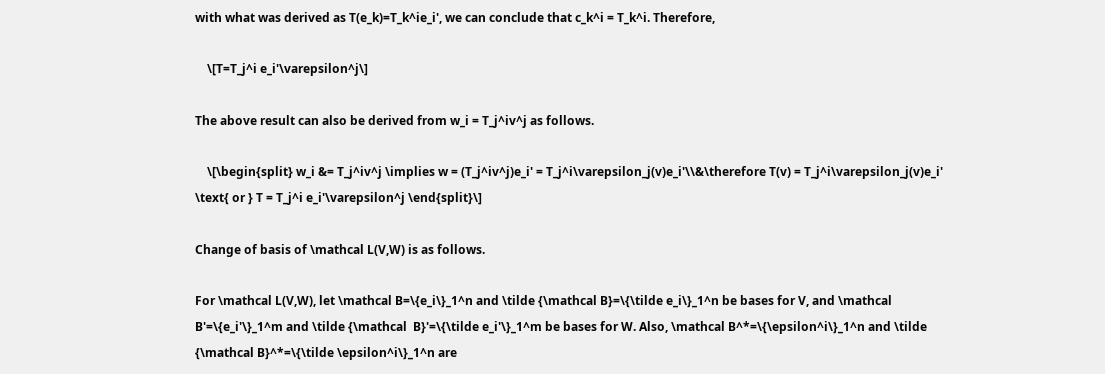with what was derived as T(e_k)=T_k^ie_i', we can conclude that c_k^i = T_k^i. Therefore,

    \[T=T_j^i e_i'\varepsilon^j\]

The above result can also be derived from w_i = T_j^iv^j as follows.

    \[\begin{split} w_i &= T_j^iv^j \implies w = (T_j^iv^j)e_i' = T_j^i\varepsilon_j(v)e_i'\\&\therefore T(v) = T_j^i\varepsilon_j(v)e_i' \text{ or } T = T_j^i e_i'\varepsilon^j \end{split}\]

Change of basis of \mathcal L(V,W) is as follows.

For \mathcal L(V,W), let \mathcal B=\{e_i\}_1^n and \tilde {\mathcal B}=\{\tilde e_i\}_1^n be bases for V, and \mathcal B'=\{e_i'\}_1^m and \tilde {\mathcal  B}'=\{\tilde e_i'\}_1^m be bases for W. Also, \mathcal B^*=\{\epsilon^i\}_1^n and \tilde {\mathcal B}^*=\{\tilde \epsilon^i\}_1^n are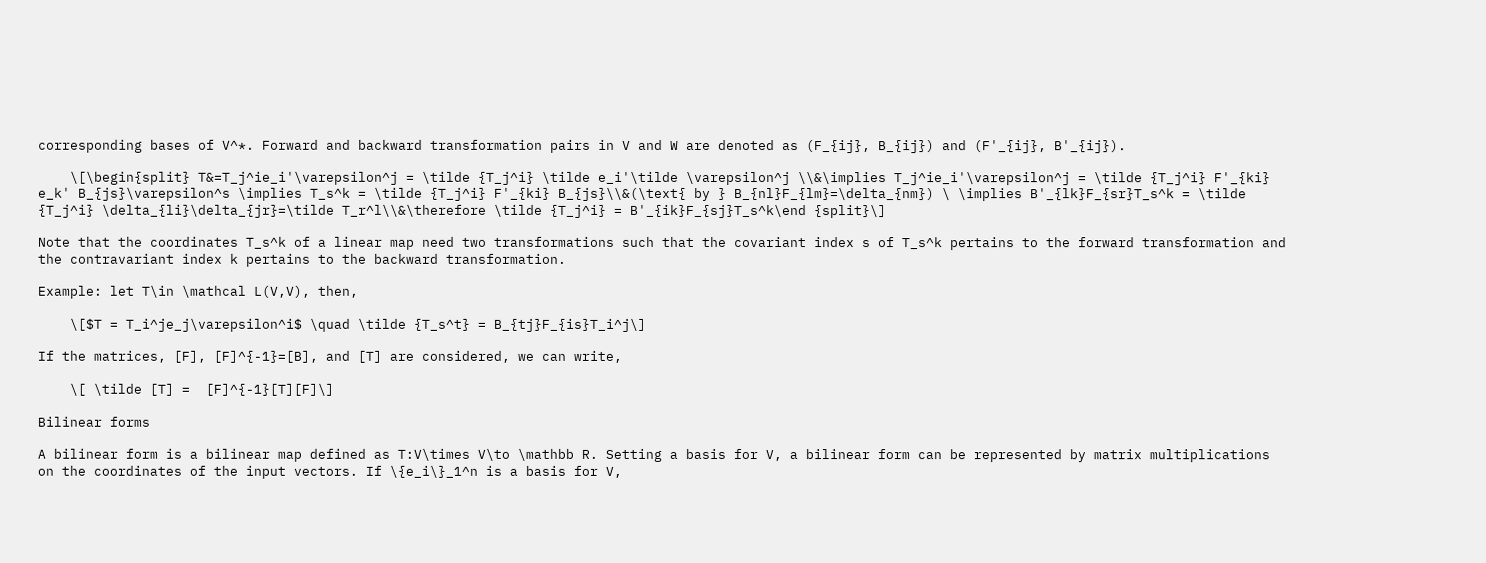corresponding bases of V^*. Forward and backward transformation pairs in V and W are denoted as (F_{ij}, B_{ij}) and (F'_{ij}, B'_{ij}).

    \[\begin{split} T&=T_j^ie_i'\varepsilon^j = \tilde {T_j^i} \tilde e_i'\tilde \varepsilon^j \\&\implies T_j^ie_i'\varepsilon^j = \tilde {T_j^i} F'_{ki} e_k' B_{js}\varepsilon^s \implies T_s^k = \tilde {T_j^i} F'_{ki} B_{js}\\&(\text{ by } B_{nl}F_{lm}=\delta_{nm}) \ \implies B'_{lk}F_{sr}T_s^k = \tilde {T_j^i} \delta_{li}\delta_{jr}=\tilde T_r^l\\&\therefore \tilde {T_j^i} = B'_{ik}F_{sj}T_s^k\end {split}\]

Note that the coordinates T_s^k of a linear map need two transformations such that the covariant index s of T_s^k pertains to the forward transformation and the contravariant index k pertains to the backward transformation.

Example: let T\in \mathcal L(V,V), then,

    \[$T = T_i^je_j\varepsilon^i$ \quad \tilde {T_s^t} = B_{tj}F_{is}T_i^j\]

If the matrices, [F], [F]^{-1}=[B], and [T] are considered, we can write,

    \[ \tilde [T] =  [F]^{-1}[T][F]\]

Bilinear forms

A bilinear form is a bilinear map defined as T:V\times V\to \mathbb R. Setting a basis for V, a bilinear form can be represented by matrix multiplications on the coordinates of the input vectors. If \{e_i\}_1^n is a basis for V,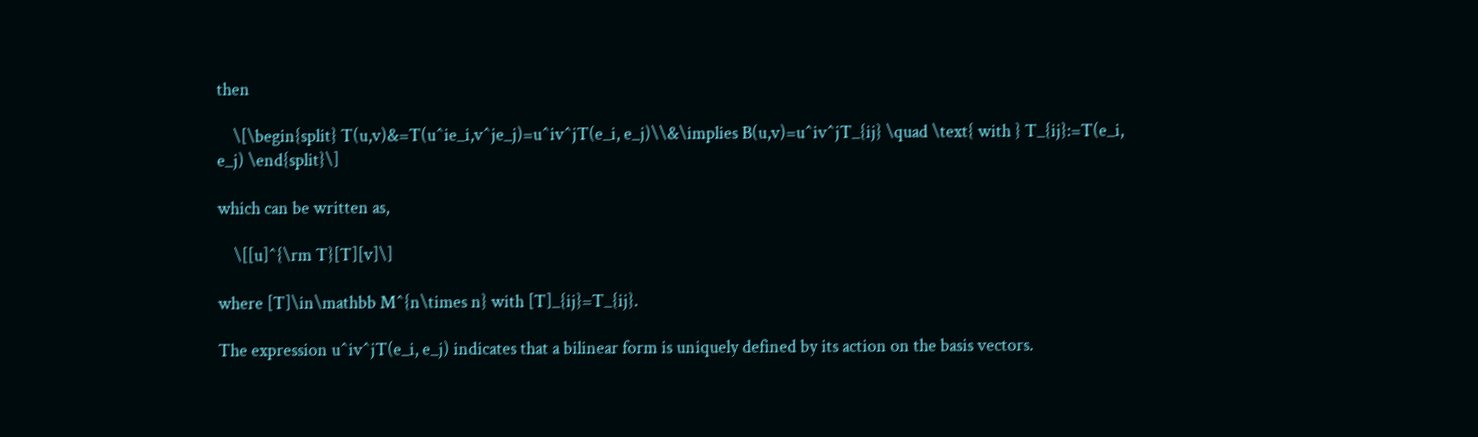then

    \[\begin{split} T(u,v)&=T(u^ie_i,v^je_j)=u^iv^jT(e_i, e_j)\\&\implies B(u,v)=u^iv^jT_{ij} \quad \text{ with } T_{ij}:=T(e_i, e_j) \end{split}\]

which can be written as,

    \[[u]^{\rm T}[T][v]\]

where [T]\in\mathbb M^{n\times n} with [T]_{ij}=T_{ij}.

The expression u^iv^jT(e_i, e_j) indicates that a bilinear form is uniquely defined by its action on the basis vectors.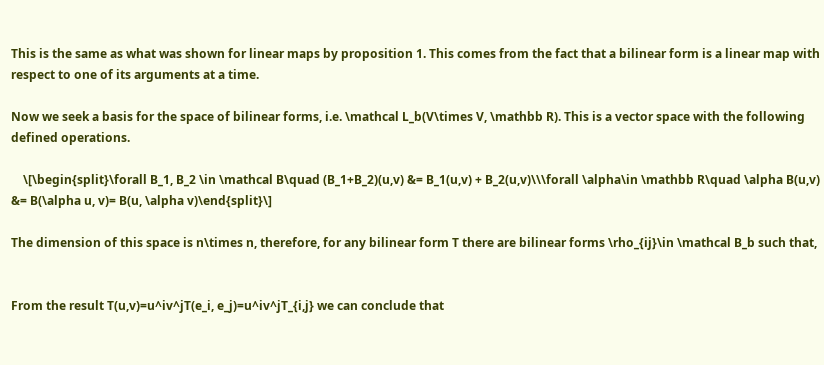This is the same as what was shown for linear maps by proposition 1. This comes from the fact that a bilinear form is a linear map with respect to one of its arguments at a time.

Now we seek a basis for the space of bilinear forms, i.e. \mathcal L_b(V\times V, \mathbb R). This is a vector space with the following defined operations.

    \[\begin{split}\forall B_1, B_2 \in \mathcal B\quad (B_1+B_2)(u,v) &= B_1(u,v) + B_2(u,v)\\\forall \alpha\in \mathbb R\quad \alpha B(u,v) &= B(\alpha u, v)= B(u, \alpha v)\end{split}\]

The dimension of this space is n\times n, therefore, for any bilinear form T there are bilinear forms \rho_{ij}\in \mathcal B_b such that,


From the result T(u,v)=u^iv^jT(e_i, e_j)=u^iv^jT_{i,j} we can conclude that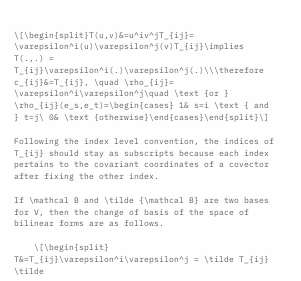\[\begin{split}T(u,v)&=u^iv^jT_{ij}= \varepsilon^i(u)\varepsilon^j(v)T_{ij}\implies T(.,.) = T_{ij}\varepsilon^i(.)\varepsilon^j(.)\\\therefore c_{ij}&=T_{ij}, \quad \rho_{ij}= \varepsilon^i\varepsilon^j\quad \text {or } \rho_{ij}(e_s,e_t)=\begin{cases} 1& s=i \text { and } t=j\ 0& \text {otherwise}\end{cases}\end{split}\]

Following the index level convention, the indices of T_{ij} should stay as subscripts because each index pertains to the covariant coordinates of a covector after fixing the other index.

If \mathcal B and \tilde {\mathcal B} are two bases for V, then the change of basis of the space of bilinear forms are as follows.

    \[\begin{split} T&=T_{ij}\varepsilon^i\varepsilon^j = \tilde T_{ij} \tilde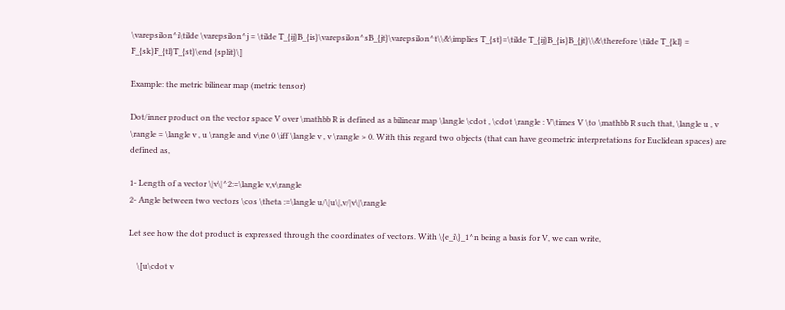\varepsilon^i\tilde \varepsilon^j = \tilde T_{ij}B_{is}\varepsilon^sB_{jt}\varepsilon^t\\&\implies T_{st}=\tilde T_{ij}B_{is}B_{jt}\\&\therefore \tilde T_{kl} = F_{sk}F_{tl}T_{st}\end {split}\]

Example: the metric bilinear map (metric tensor)

Dot/inner product on the vector space V over \mathbb R is defined as a bilinear map \langle \cdot , \cdot \rangle : V\times V \to \mathbb R such that, \langle u , v \rangle = \langle v , u \rangle and v\ne 0 \iff \langle v , v \rangle > 0. With this regard two objects (that can have geometric interpretations for Euclidean spaces) are defined as,

1- Length of a vector \|v\|^2:=\langle v,v\rangle
2- Angle between two vectors \cos \theta :=\langle u/\|u\|,v/|v\|\rangle

Let see how the dot product is expressed through the coordinates of vectors. With \{e_i\}_1^n being a basis for V, we can write,

    \[u\cdot v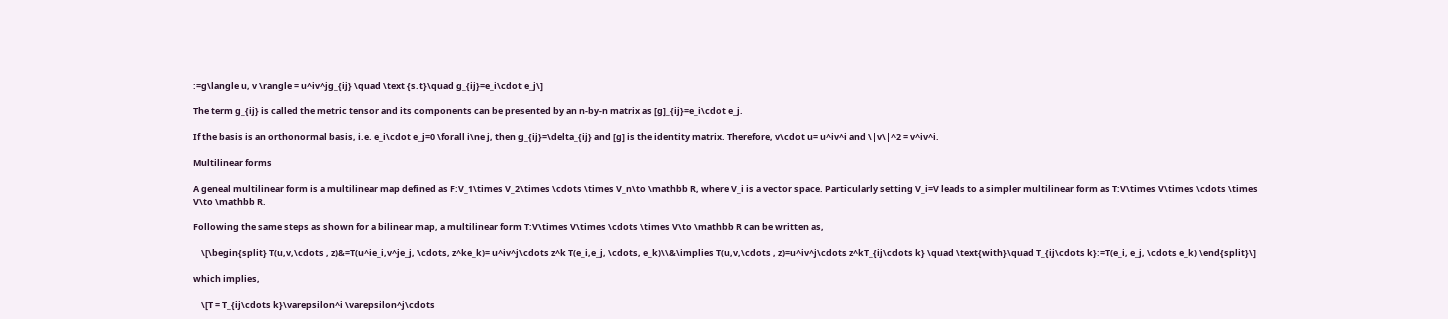:=g\langle u, v \rangle = u^iv^jg_{ij} \quad \text {s.t}\quad g_{ij}=e_i\cdot e_j\]

The term g_{ij} is called the metric tensor and its components can be presented by an n-by-n matrix as [g]_{ij}=e_i\cdot e_j.

If the basis is an orthonormal basis, i.e. e_i\cdot e_j=0 \forall i\ne j, then g_{ij}=\delta_{ij} and [g] is the identity matrix. Therefore, v\cdot u= u^iv^i and \|v\|^2 = v^iv^i.

Multilinear forms

A geneal multilinear form is a multilinear map defined as F:V_1\times V_2\times \cdots \times V_n\to \mathbb R, where V_i is a vector space. Particularly setting V_i=V leads to a simpler multilinear form as T:V\times V\times \cdots \times V\to \mathbb R.

Following the same steps as shown for a bilinear map, a multilinear form T:V\times V\times \cdots \times V\to \mathbb R can be written as,

    \[\begin{split} T(u,v,\cdots , z)&=T(u^ie_i,v^je_j, \cdots, z^ke_k)= u^iv^j\cdots z^k T(e_i,e_j, \cdots, e_k)\\&\implies T(u,v,\cdots , z)=u^iv^j\cdots z^kT_{ij\cdots k} \quad \text{with}\quad T_{ij\cdots k}:=T(e_i, e_j, \cdots e_k) \end{split}\]

which implies,

    \[T = T_{ij\cdots k}\varepsilon^i \varepsilon^j\cdots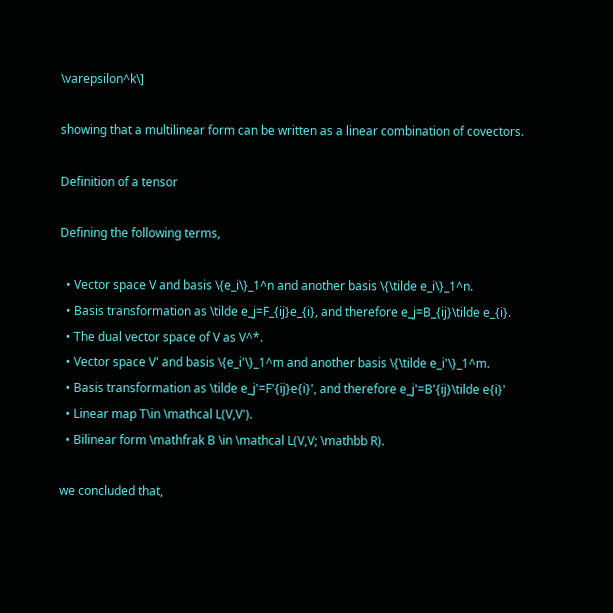\varepsilon^k\]

showing that a multilinear form can be written as a linear combination of covectors.

Definition of a tensor

Defining the following terms,

  • Vector space V and basis \{e_i\}_1^n and another basis \{\tilde e_i\}_1^n.
  • Basis transformation as \tilde e_j=F_{ij}e_{i}, and therefore e_j=B_{ij}\tilde e_{i}.
  • The dual vector space of V as V^*.
  • Vector space V' and basis \{e_i'\}_1^m and another basis \{\tilde e_i'\}_1^m.
  • Basis transformation as \tilde e_j'=F'{ij}e{i}', and therefore e_j'=B'{ij}\tilde e{i}'
  • Linear map T\in \mathcal L(V,V').
  • Bilinear form \mathfrak B \in \mathcal L(V,V; \mathbb R).

we concluded that,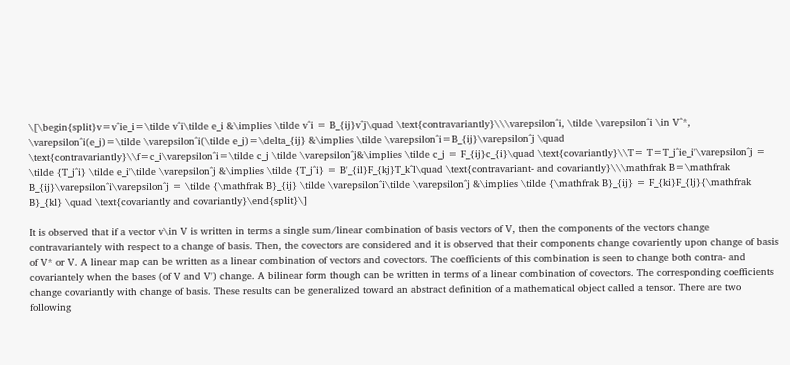\[\begin{split}v=v^ie_i=\tilde v^i\tilde e_i &\implies \tilde v^i = B_{ij}v^j\quad \text{contravariantly}\\\varepsilon^i, \tilde \varepsilon^i \in V^*, \varepsilon^i(e_j)=\tilde \varepsilon^i(\tilde e_j)=\delta_{ij} &\implies \tilde \varepsilon^i=B_{ij}\varepsilon^j \quad \text{contravariantly}\\f=c_i\varepsilon^i=\tilde c_j \tilde \varepsilon^j&\implies \tilde c_j = F_{ij}c_{i}\quad \text{covariantly}\\T= T=T_j^ie_i'\varepsilon^j = \tilde {T_j^i} \tilde e_i'\tilde \varepsilon^j &\implies \tilde {T_j^i} = B'_{il}F_{kj}T_k^l\quad \text{contravariant- and covariantly}\\\mathfrak B=\mathfrak B_{ij}\varepsilon^i\varepsilon^j = \tilde {\mathfrak B}_{ij} \tilde \varepsilon^i\tilde \varepsilon^j &\implies \tilde {\mathfrak B}_{ij} = F_{ki}F_{lj}{\mathfrak B}_{kl} \quad \text{covariantly and covariantly}\end{split}\]

It is observed that if a vector v\in V is written in terms a single sum/linear combination of basis vectors of V, then the components of the vectors change contravariantely with respect to a change of basis. Then, the covectors are considered and it is observed that their components change covariently upon change of basis of V* or V. A linear map can be written as a linear combination of vectors and covectors. The coefficients of this combination is seen to change both contra- and covariantely when the bases (of V and V') change. A bilinear form though can be written in terms of a linear combination of covectors. The corresponding coefficients change covariantly with change of basis. These results can be generalized toward an abstract definition of a mathematical object called a tensor. There are two following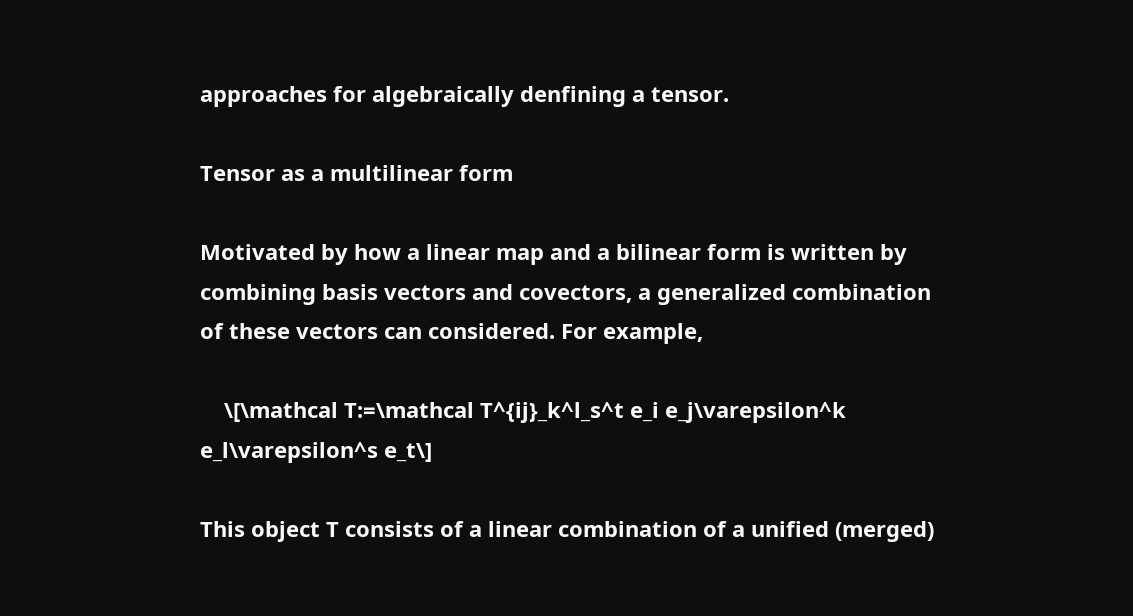approaches for algebraically denfining a tensor.

Tensor as a multilinear form

Motivated by how a linear map and a bilinear form is written by combining basis vectors and covectors, a generalized combination of these vectors can considered. For example,

    \[\mathcal T:=\mathcal T^{ij}_k^l_s^t e_i e_j\varepsilon^k e_l\varepsilon^s e_t\]

This object T consists of a linear combination of a unified (merged)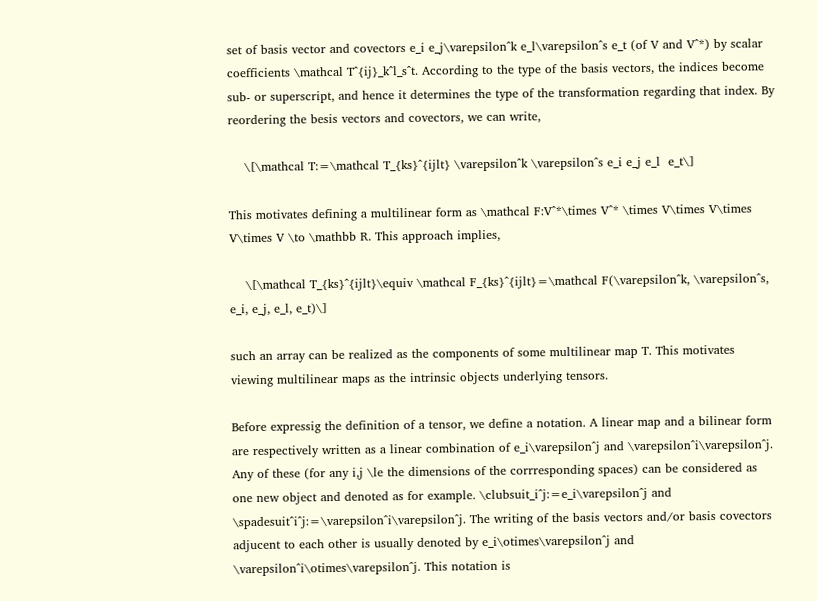set of basis vector and covectors e_i e_j\varepsilon^k e_l\varepsilon^s e_t (of V and V^*) by scalar coefficients \mathcal T^{ij}_k^l_s^t. According to the type of the basis vectors, the indices become sub- or superscript, and hence it determines the type of the transformation regarding that index. By reordering the besis vectors and covectors, we can write,

    \[\mathcal T:=\mathcal T_{ks}^{ijlt} \varepsilon^k \varepsilon^s e_i e_j e_l  e_t\]

This motivates defining a multilinear form as \mathcal F:V^*\times V^* \times V\times V\times V\times V \to \mathbb R. This approach implies,

    \[\mathcal T_{ks}^{ijlt}\equiv \mathcal F_{ks}^{ijlt}=\mathcal F(\varepsilon^k, \varepsilon^s, e_i, e_j, e_l, e_t)\]

such an array can be realized as the components of some multilinear map T. This motivates viewing multilinear maps as the intrinsic objects underlying tensors.

Before expressig the definition of a tensor, we define a notation. A linear map and a bilinear form are respectively written as a linear combination of e_i\varepsilon^j and \varepsilon^i\varepsilon^j. Any of these (for any i,j \le the dimensions of the corrresponding spaces) can be considered as one new object and denoted as for example. \clubsuit_i^j:=e_i\varepsilon^j and \spadesuit^i^j:=\varepsilon^i\varepsilon^j. The writing of the basis vectors and/or basis covectors adjucent to each other is usually denoted by e_i\otimes\varepsilon^j and \varepsilon^i\otimes\varepsilon^j. This notation is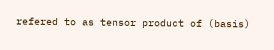refered to as tensor product of (basis)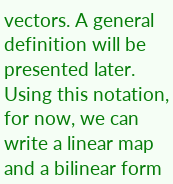vectors. A general definition will be presented later. Using this notation, for now, we can write a linear map and a bilinear form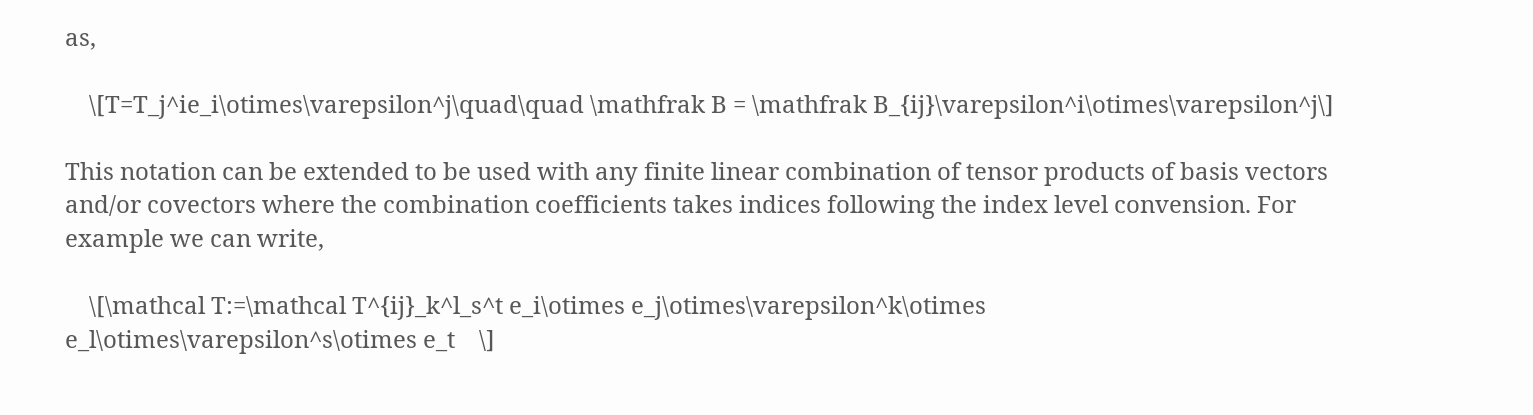as,

    \[T=T_j^ie_i\otimes\varepsilon^j\quad\quad \mathfrak B = \mathfrak B_{ij}\varepsilon^i\otimes\varepsilon^j\]

This notation can be extended to be used with any finite linear combination of tensor products of basis vectors and/or covectors where the combination coefficients takes indices following the index level convension. For example we can write,

    \[\mathcal T:=\mathcal T^{ij}_k^l_s^t e_i\otimes e_j\otimes\varepsilon^k\otimes e_l\otimes\varepsilon^s\otimes e_t    \]